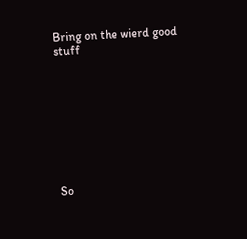Bring on the wierd good stuff









So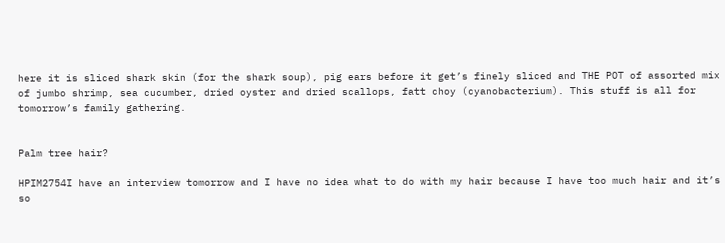here it is sliced shark skin (for the shark soup), pig ears before it get’s finely sliced and THE POT of assorted mix of jumbo shrimp, sea cucumber, dried oyster and dried scallops, fatt choy (cyanobacterium). This stuff is all for tomorrow’s family gathering.


Palm tree hair?

HPIM2754I have an interview tomorrow and I have no idea what to do with my hair because I have too much hair and it’s so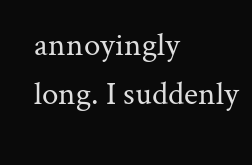annoyingly long. I suddenly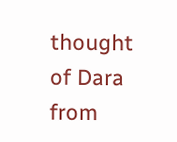thought of Dara from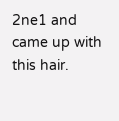2ne1 and came up with this hair.